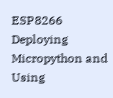ESP8266 Deploying Micropython and Using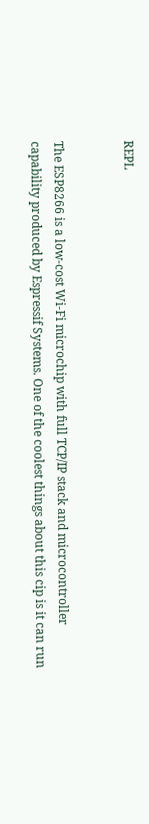REPL


The ESP8266 is a low-cost Wi-Fi microchip with full TCP/IP stack and microcontroller capability produced by Espressif Systems. One of the coolest things about this cip is it can run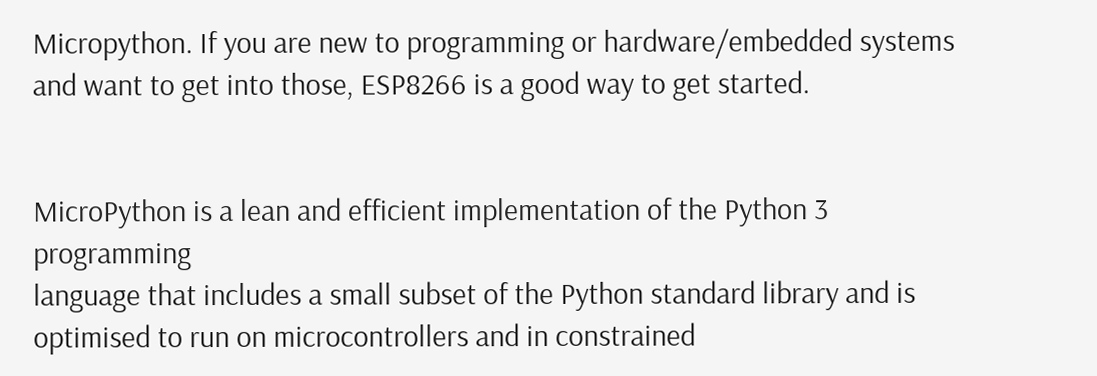Micropython. If you are new to programming or hardware/embedded systems and want to get into those, ESP8266 is a good way to get started.


MicroPython is a lean and efficient implementation of the Python 3 programming
language that includes a small subset of the Python standard library and is
optimised to run on microcontrollers and in constrained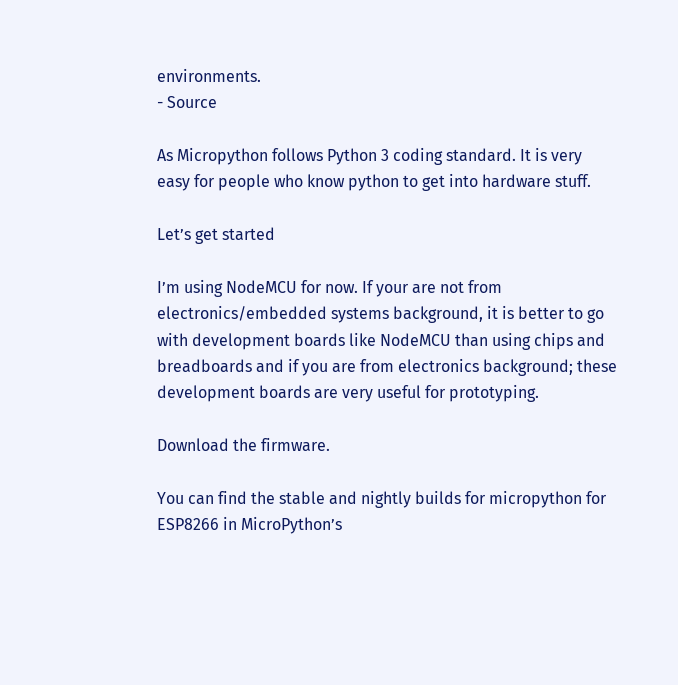environments.
- Source

As Micropython follows Python 3 coding standard. It is very easy for people who know python to get into hardware stuff.

Let’s get started

I’m using NodeMCU for now. If your are not from electronics/embedded systems background, it is better to go with development boards like NodeMCU than using chips and breadboards and if you are from electronics background; these development boards are very useful for prototyping.

Download the firmware.

You can find the stable and nightly builds for micropython for ESP8266 in MicroPython’s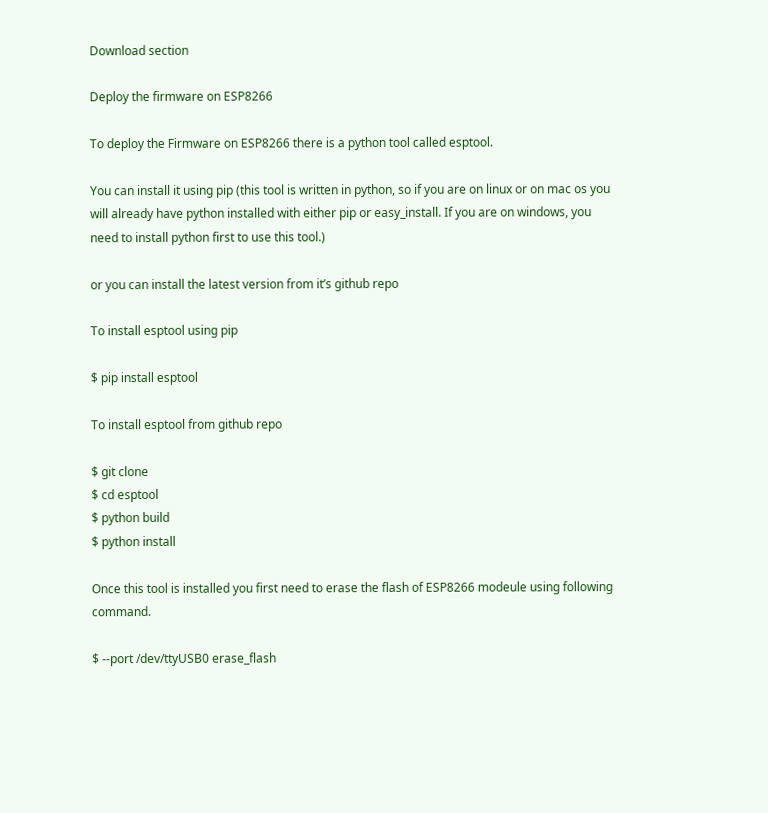Download section

Deploy the firmware on ESP8266

To deploy the Firmware on ESP8266 there is a python tool called esptool.

You can install it using pip (this tool is written in python, so if you are on linux or on mac os you will already have python installed with either pip or easy_install. If you are on windows, you need to install python first to use this tool.)

or you can install the latest version from it’s github repo

To install esptool using pip

$ pip install esptool

To install esptool from github repo

$ git clone
$ cd esptool
$ python build
$ python install

Once this tool is installed you first need to erase the flash of ESP8266 modeule using following command.

$ --port /dev/ttyUSB0 erase_flash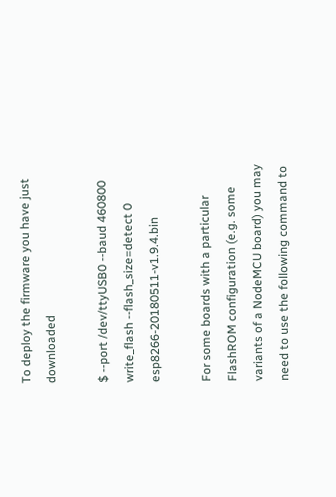To deploy the firmware you have just downloaded

$ --port /dev/ttyUSB0 --baud 460800 write_flash --flash_size=detect 0 esp8266-20180511-v1.9.4.bin

For some boards with a particular FlashROM configuration (e.g. some variants of a NodeMCU board) you may need to use the following command to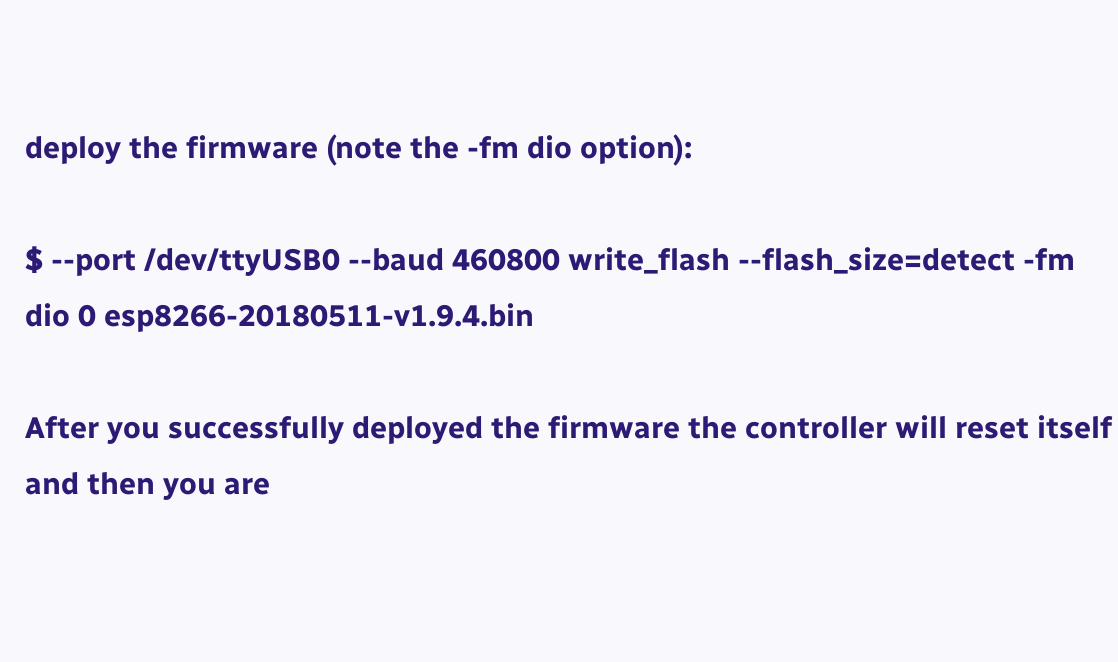deploy the firmware (note the -fm dio option):

$ --port /dev/ttyUSB0 --baud 460800 write_flash --flash_size=detect -fm dio 0 esp8266-20180511-v1.9.4.bin

After you successfully deployed the firmware the controller will reset itself and then you are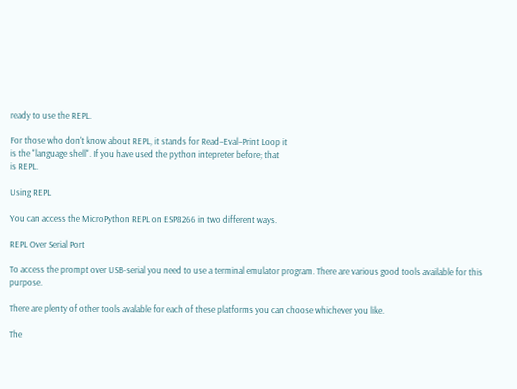ready to use the REPL.

For those who don't know about REPL, it stands for Read–Eval–Print Loop it
is the "language shell". If you have used the python intepreter before; that
is REPL.

Using REPL

You can access the MicroPython REPL on ESP8266 in two different ways.

REPL Over Serial Port

To access the prompt over USB-serial you need to use a terminal emulator program. There are various good tools available for this purpose.

There are plenty of other tools avalable for each of these platforms you can choose whichever you like.

The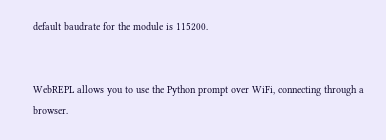default baudrate for the module is 115200.


WebREPL allows you to use the Python prompt over WiFi, connecting through a browser.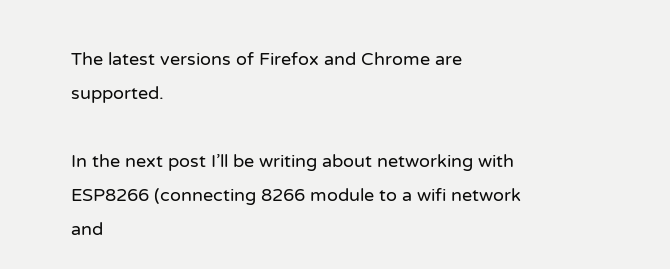The latest versions of Firefox and Chrome are supported.

In the next post I’ll be writing about networking with ESP8266 (connecting 8266 module to a wifi network and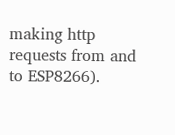making http requests from and to ESP8266).